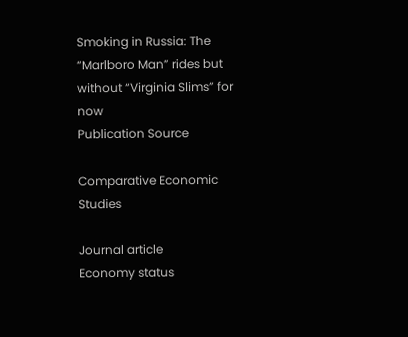Smoking in Russia: The “Marlboro Man” rides but without “Virginia Slims” for now
Publication Source

Comparative Economic Studies

Journal article
Economy status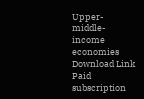Upper-middle-income economies
Download Link
Paid subscription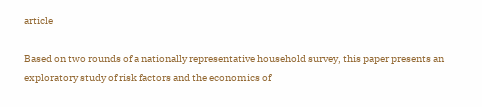article

Based on two rounds of a nationally representative household survey, this paper presents an exploratory study of risk factors and the economics of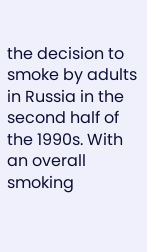the decision to smoke by adults in Russia in the second half of the 1990s. With an overall smoking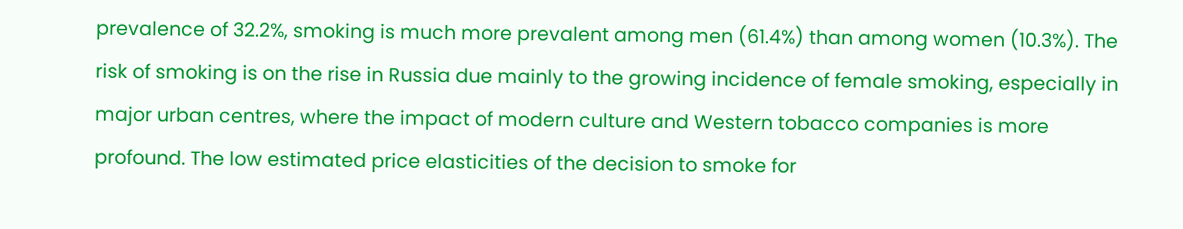prevalence of 32.2%, smoking is much more prevalent among men (61.4%) than among women (10.3%). The risk of smoking is on the rise in Russia due mainly to the growing incidence of female smoking, especially in major urban centres, where the impact of modern culture and Western tobacco companies is more profound. The low estimated price elasticities of the decision to smoke for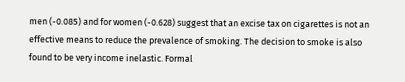men (-0.085) and for women (-0.628) suggest that an excise tax on cigarettes is not an effective means to reduce the prevalence of smoking. The decision to smoke is also found to be very income inelastic. Formal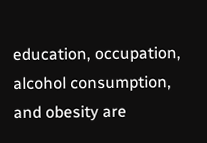education, occupation, alcohol consumption, and obesity are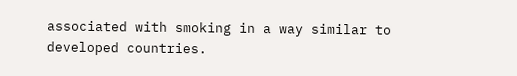associated with smoking in a way similar to developed countries.